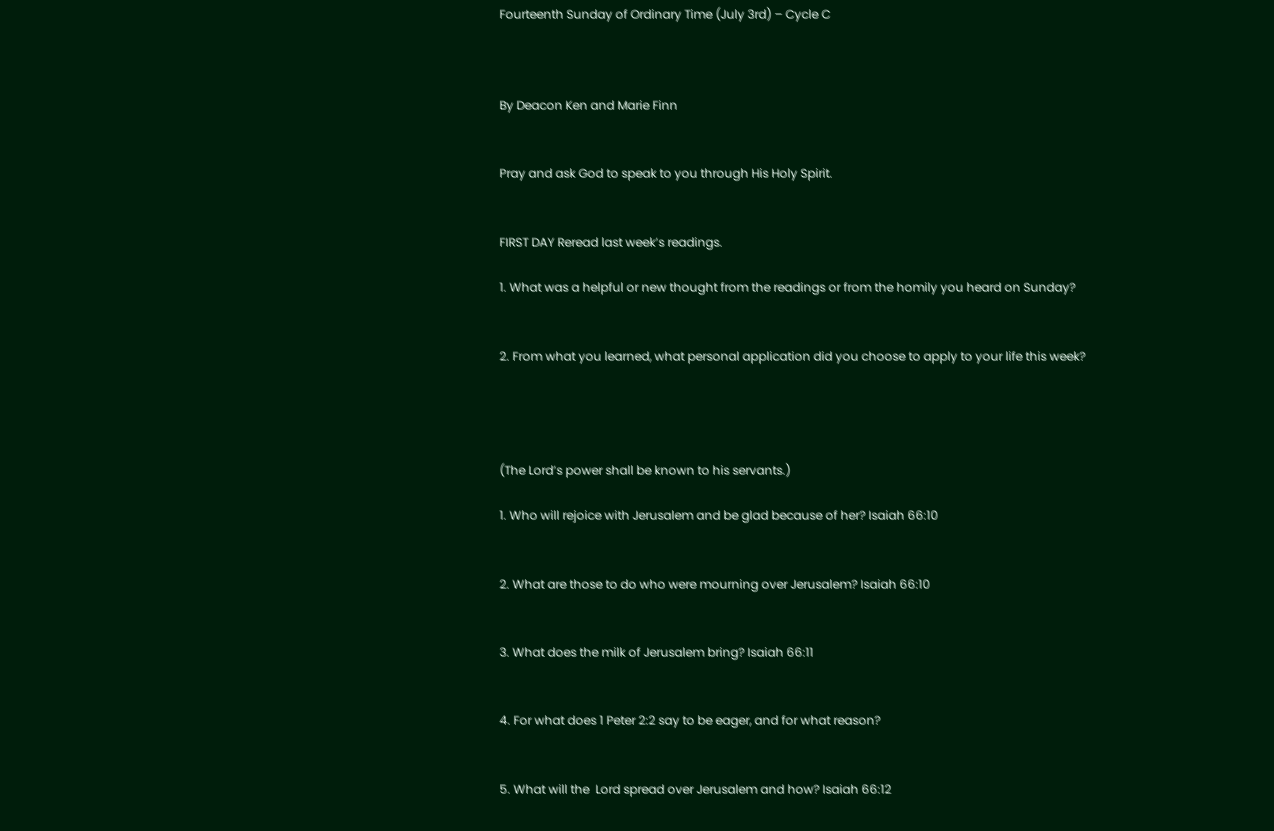Fourteenth Sunday of Ordinary Time (July 3rd) – Cycle C



By Deacon Ken and Marie Finn


Pray and ask God to speak to you through His Holy Spirit.


FIRST DAY Reread last week’s readings.

1. What was a helpful or new thought from the readings or from the homily you heard on Sunday?


2. From what you learned, what personal application did you choose to apply to your life this week?




(The Lord’s power shall be known to his servants.)

1. Who will rejoice with Jerusalem and be glad because of her? Isaiah 66:10


2. What are those to do who were mourning over Jerusalem? Isaiah 66:10


3. What does the milk of Jerusalem bring? Isaiah 66:11


4. For what does 1 Peter 2:2 say to be eager, and for what reason?


5. What will the  Lord spread over Jerusalem and how? Isaiah 66:12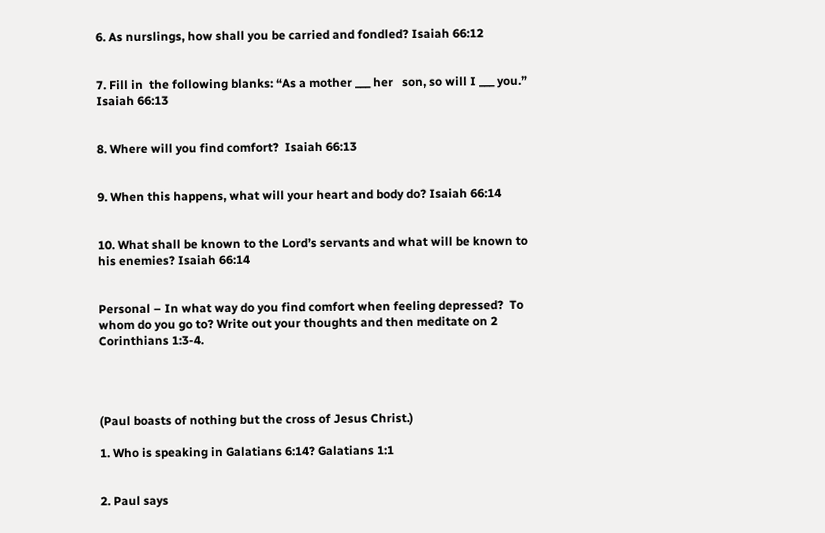6. As nurslings, how shall you be carried and fondled? Isaiah 66:12


7. Fill in  the following blanks: “As a mother ___ her   son, so will I ___ you.”  Isaiah 66:13


8. Where will you find comfort?  Isaiah 66:13


9. When this happens, what will your heart and body do? Isaiah 66:14


10. What shall be known to the Lord’s servants and what will be known to his enemies? Isaiah 66:14


Personal – In what way do you find comfort when feeling depressed?  To whom do you go to? Write out your thoughts and then meditate on 2 Corinthians 1:3-4.




(Paul boasts of nothing but the cross of Jesus Christ.)

1. Who is speaking in Galatians 6:14? Galatians 1:1


2. Paul says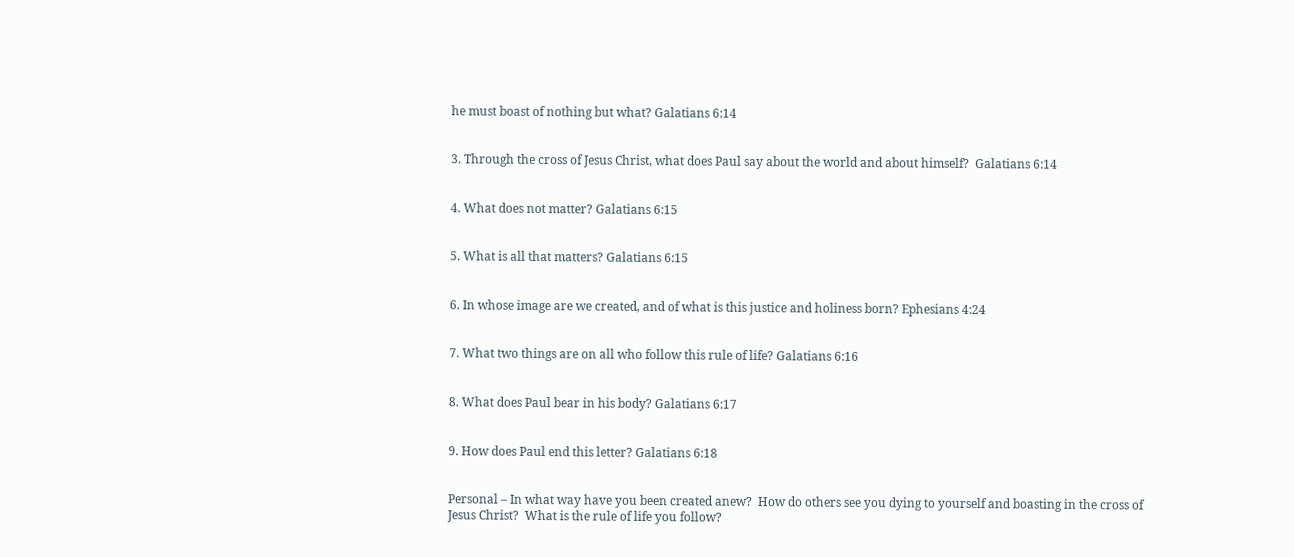he must boast of nothing but what? Galatians 6:14


3. Through the cross of Jesus Christ, what does Paul say about the world and about himself?  Galatians 6:14


4. What does not matter? Galatians 6:15


5. What is all that matters? Galatians 6:15


6. In whose image are we created, and of what is this justice and holiness born? Ephesians 4:24


7. What two things are on all who follow this rule of life? Galatians 6:16


8. What does Paul bear in his body? Galatians 6:17


9. How does Paul end this letter? Galatians 6:18


Personal – In what way have you been created anew?  How do others see you dying to yourself and boasting in the cross of Jesus Christ?  What is the rule of life you follow?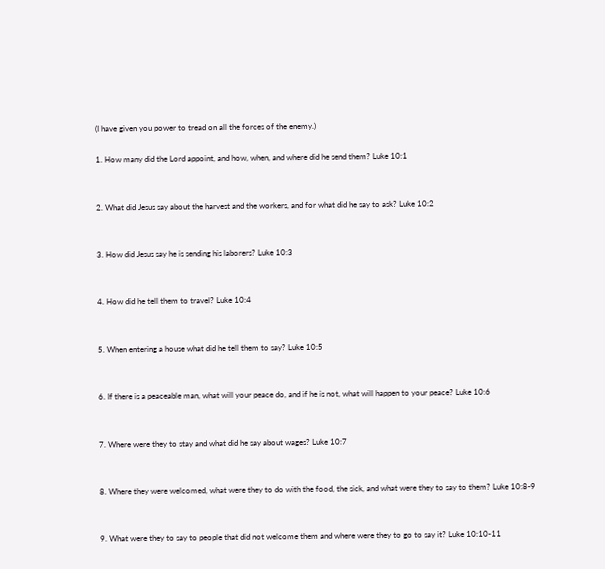(I have given you power to tread on all the forces of the enemy.)

1. How many did the Lord appoint, and how, when, and where did he send them? Luke 10:1


2. What did Jesus say about the harvest and the workers, and for what did he say to ask? Luke 10:2


3. How did Jesus say he is sending his laborers? Luke 10:3


4. How did he tell them to travel? Luke 10:4


5. When entering a house what did he tell them to say? Luke 10:5


6. If there is a peaceable man, what will your peace do, and if he is not, what will happen to your peace? Luke 10:6


7. Where were they to stay and what did he say about wages? Luke 10:7


8. Where they were welcomed, what were they to do with the food, the sick, and what were they to say to them? Luke 10:8-9


9. What were they to say to people that did not welcome them and where were they to go to say it? Luke 10:10-11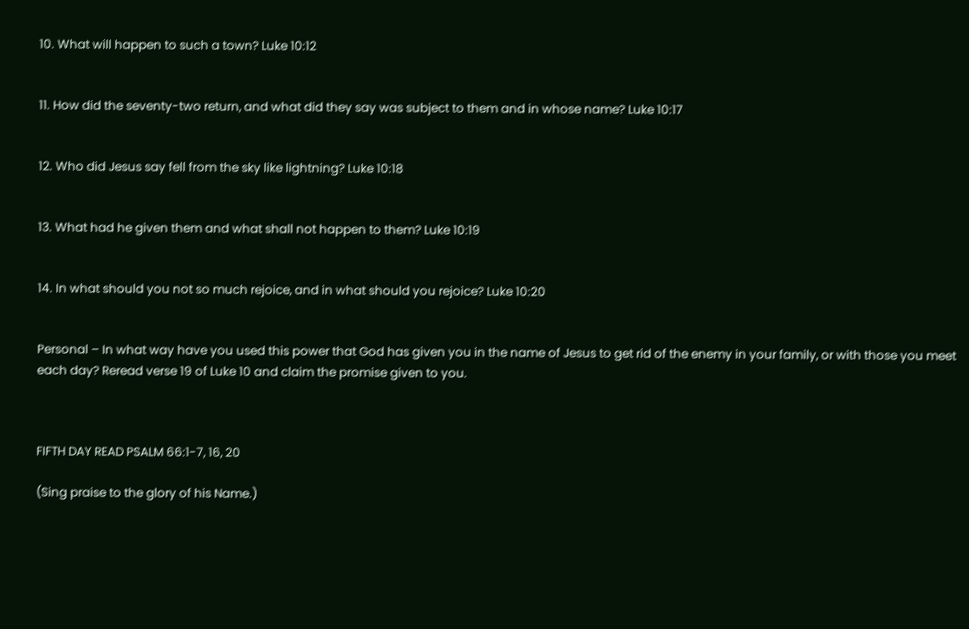10. What will happen to such a town? Luke 10:12


11. How did the seventy-two return, and what did they say was subject to them and in whose name? Luke 10:17


12. Who did Jesus say fell from the sky like lightning? Luke 10:18


13. What had he given them and what shall not happen to them? Luke 10:19


14. In what should you not so much rejoice, and in what should you rejoice? Luke 10:20


Personal – In what way have you used this power that God has given you in the name of Jesus to get rid of the enemy in your family, or with those you meet each day? Reread verse 19 of Luke 10 and claim the promise given to you.



FIFTH DAY READ PSALM 66:1-7, 16, 20

(Sing praise to the glory of his Name.)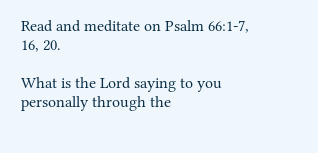Read and meditate on Psalm 66:1-7, 16, 20.

What is the Lord saying to you personally through the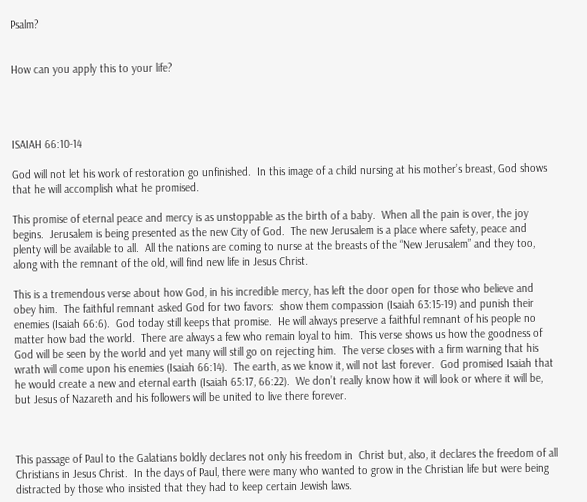Psalm?


How can you apply this to your life?




ISAIAH 66:10-14

God will not let his work of restoration go unfinished.  In this image of a child nursing at his mother’s breast, God shows that he will accomplish what he promised.

This promise of eternal peace and mercy is as unstoppable as the birth of a baby.  When all the pain is over, the joy begins.  Jerusalem is being presented as the new City of God.  The new Jerusalem is a place where safety, peace and plenty will be available to all.  All the nations are coming to nurse at the breasts of the “New Jerusalem” and they too, along with the remnant of the old, will find new life in Jesus Christ.

This is a tremendous verse about how God, in his incredible mercy, has left the door open for those who believe and obey him.  The faithful remnant asked God for two favors:  show them compassion (Isaiah 63:15-19) and punish their enemies (Isaiah 66:6).  God today still keeps that promise.  He will always preserve a faithful remnant of his people no matter how bad the world.  There are always a few who remain loyal to him.  This verse shows us how the goodness of God will be seen by the world and yet many will still go on rejecting him.  The verse closes with a firm warning that his wrath will come upon his enemies (Isaiah 66:14).  The earth, as we know it, will not last forever.  God promised Isaiah that he would create a new and eternal earth (Isaiah 65:17, 66:22).  We don’t really know how it will look or where it will be, but Jesus of Nazareth and his followers will be united to live there forever.



This passage of Paul to the Galatians boldly declares not only his freedom in  Christ but, also, it declares the freedom of all Christians in Jesus Christ.  In the days of Paul, there were many who wanted to grow in the Christian life but were being distracted by those who insisted that they had to keep certain Jewish laws.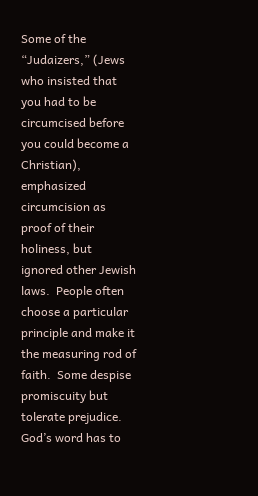Some of the “Judaizers,” (Jews who insisted that you had to be circumcised before you could become a Christian), emphasized circumcision as proof of their holiness, but ignored other Jewish laws.  People often choose a particular principle and make it the measuring rod of faith.  Some despise promiscuity but tolerate prejudice.  God’s word has to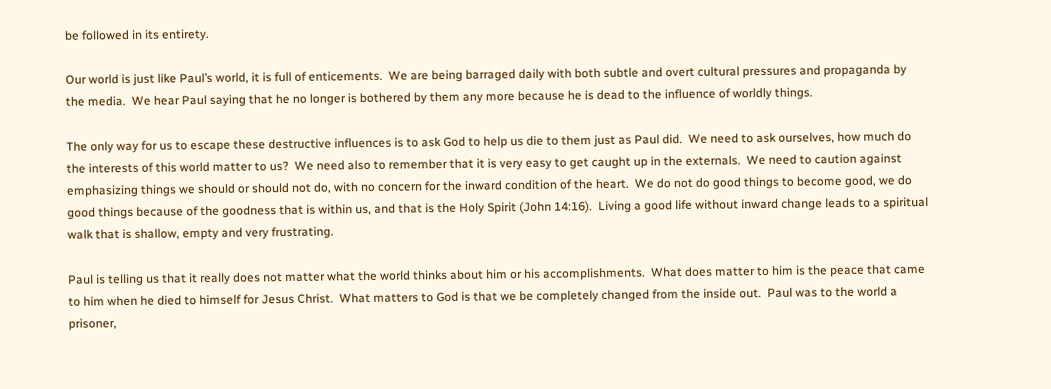be followed in its entirety.

Our world is just like Paul’s world, it is full of enticements.  We are being barraged daily with both subtle and overt cultural pressures and propaganda by the media.  We hear Paul saying that he no longer is bothered by them any more because he is dead to the influence of worldly things.

The only way for us to escape these destructive influences is to ask God to help us die to them just as Paul did.  We need to ask ourselves, how much do the interests of this world matter to us?  We need also to remember that it is very easy to get caught up in the externals.  We need to caution against emphasizing things we should or should not do, with no concern for the inward condition of the heart.  We do not do good things to become good, we do good things because of the goodness that is within us, and that is the Holy Spirit (John 14:16).  Living a good life without inward change leads to a spiritual walk that is shallow, empty and very frustrating.

Paul is telling us that it really does not matter what the world thinks about him or his accomplishments.  What does matter to him is the peace that came to him when he died to himself for Jesus Christ.  What matters to God is that we be completely changed from the inside out.  Paul was to the world a prisoner,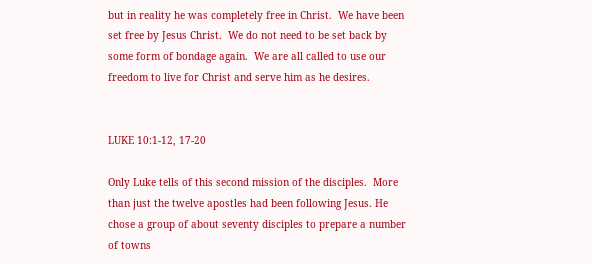but in reality he was completely free in Christ.  We have been set free by Jesus Christ.  We do not need to be set back by some form of bondage again.  We are all called to use our freedom to live for Christ and serve him as he desires.


LUKE 10:1-12, 17-20

Only Luke tells of this second mission of the disciples.  More than just the twelve apostles had been following Jesus. He chose a group of about seventy disciples to prepare a number of towns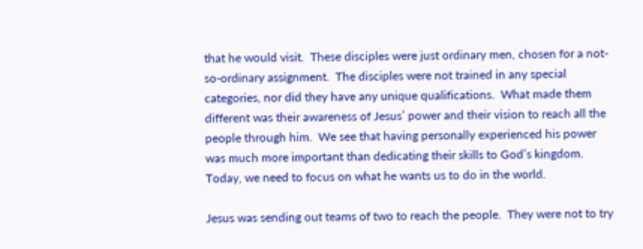that he would visit.  These disciples were just ordinary men, chosen for a not-so-ordinary assignment.  The disciples were not trained in any special categories, nor did they have any unique qualifications.  What made them different was their awareness of Jesus’ power and their vision to reach all the people through him.  We see that having personally experienced his power was much more important than dedicating their skills to God’s kingdom. Today, we need to focus on what he wants us to do in the world.

Jesus was sending out teams of two to reach the people.  They were not to try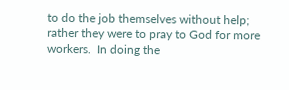to do the job themselves without help; rather they were to pray to God for more workers.  In doing the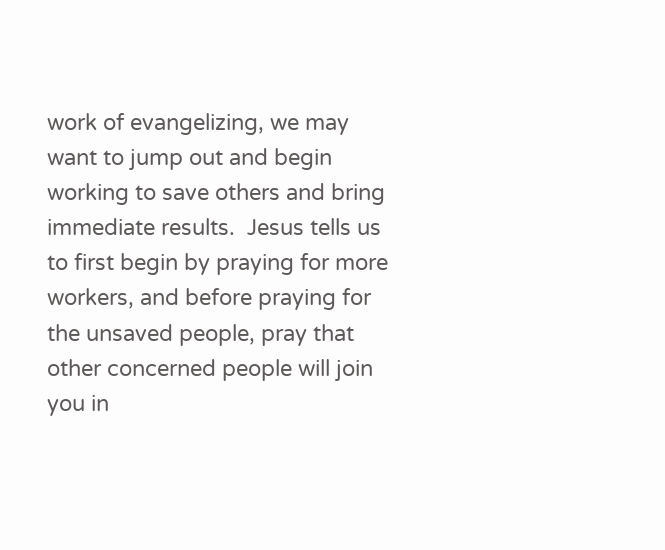work of evangelizing, we may want to jump out and begin working to save others and bring immediate results.  Jesus tells us to first begin by praying for more workers, and before praying for the unsaved people, pray that other concerned people will join you in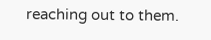reaching out to them.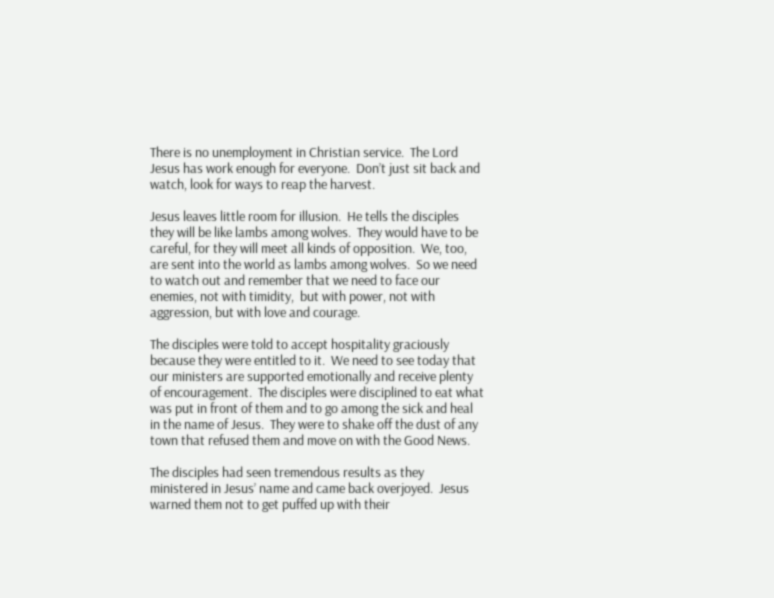There is no unemployment in Christian service.  The Lord Jesus has work enough for everyone.  Don’t just sit back and watch, look for ways to reap the harvest.

Jesus leaves little room for illusion.  He tells the disciples they will be like lambs among wolves.  They would have to be careful, for they will meet all kinds of opposition.  We, too, are sent into the world as lambs among wolves.  So we need to watch out and remember that we need to face our enemies, not with timidity,  but with power, not with aggression, but with love and courage.

The disciples were told to accept hospitality graciously because they were entitled to it.  We need to see today that our ministers are supported emotionally and receive plenty of encouragement.  The disciples were disciplined to eat what was put in front of them and to go among the sick and heal in the name of Jesus.  They were to shake off the dust of any town that refused them and move on with the Good News.

The disciples had seen tremendous results as they ministered in Jesus’ name and came back overjoyed.  Jesus warned them not to get puffed up with their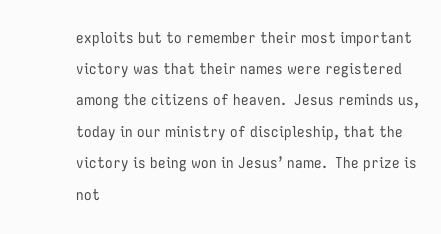exploits but to remember their most important victory was that their names were registered among the citizens of heaven.  Jesus reminds us, today in our ministry of discipleship, that the victory is being won in Jesus’ name.  The prize is not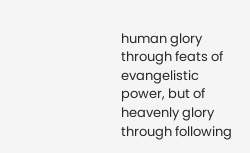human glory through feats of evangelistic power, but of heavenly glory through following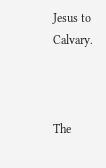Jesus to Calvary.



The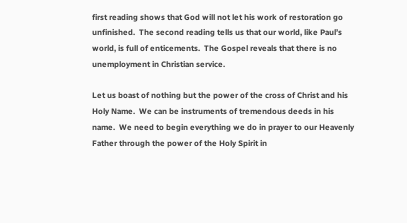first reading shows that God will not let his work of restoration go unfinished.  The second reading tells us that our world, like Paul’s world, is full of enticements.  The Gospel reveals that there is no unemployment in Christian service.

Let us boast of nothing but the power of the cross of Christ and his Holy Name.  We can be instruments of tremendous deeds in his name.  We need to begin everything we do in prayer to our Heavenly Father through the power of the Holy Spirit in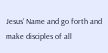Jesus’ Name and go forth and make disciples of all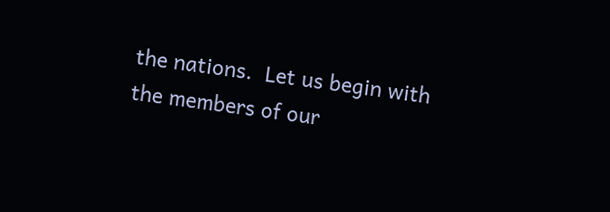the nations.  Let us begin with the members of our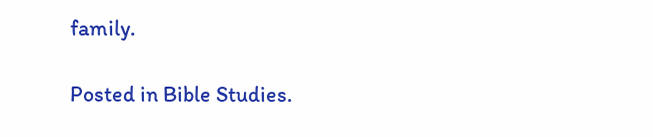family.

Posted in Bible Studies.